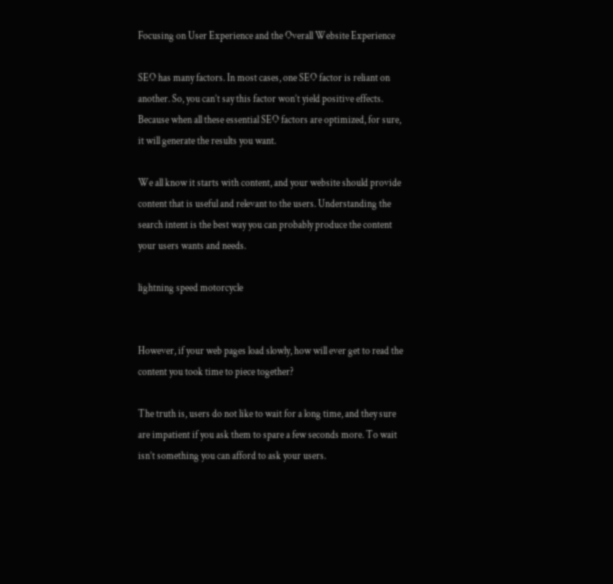Focusing on User Experience and the Overall Website Experience

SEO has many factors. In most cases, one SEO factor is reliant on another. So, you can’t say this factor won’t yield positive effects. Because when all these essential SEO factors are optimized, for sure, it will generate the results you want.

We all know it starts with content, and your website should provide content that is useful and relevant to the users. Understanding the search intent is the best way you can probably produce the content your users wants and needs.

lightning speed motorcycle


However, if your web pages load slowly, how will ever get to read the content you took time to piece together?

The truth is, users do not like to wait for a long time, and they sure are impatient if you ask them to spare a few seconds more. To wait isn’t something you can afford to ask your users.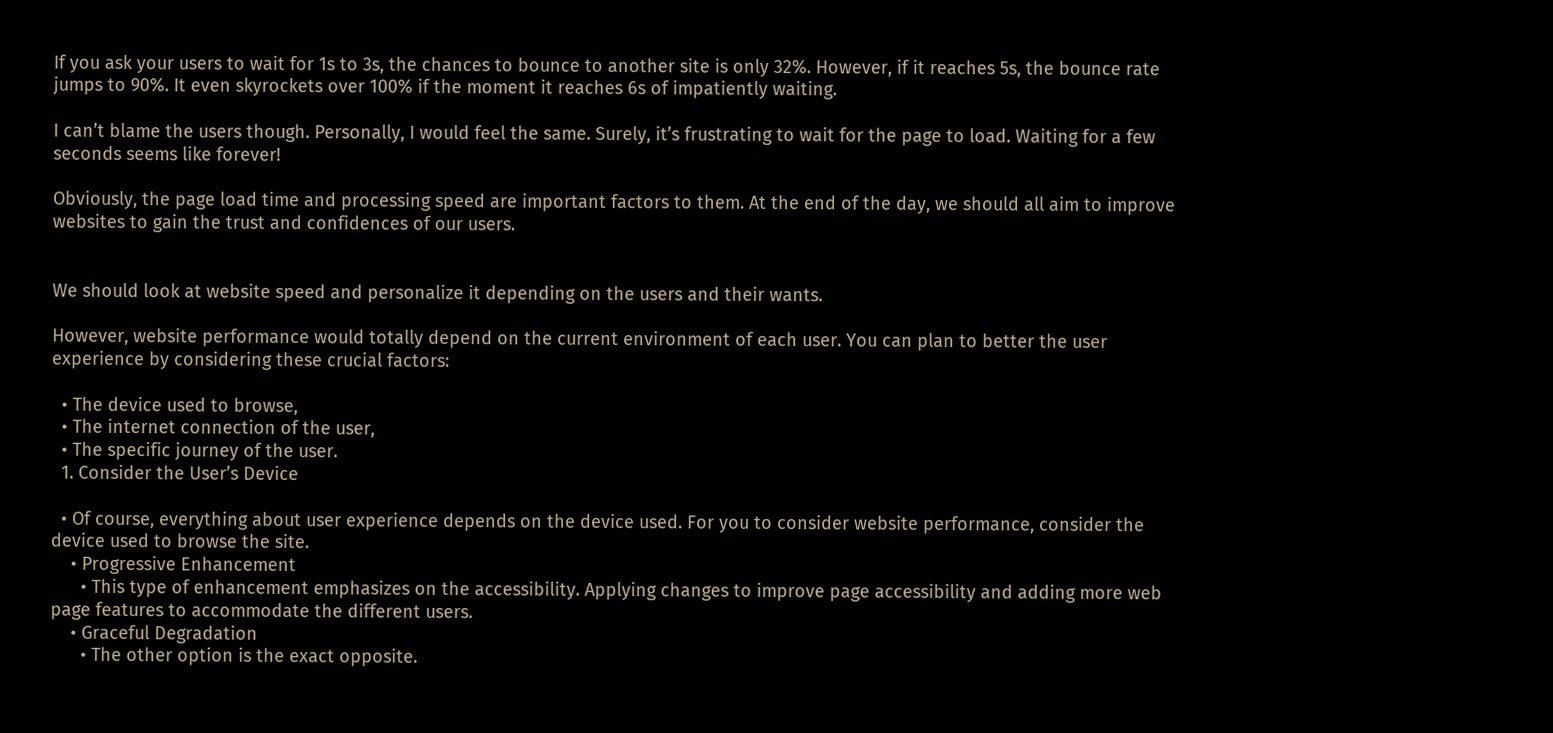If you ask your users to wait for 1s to 3s, the chances to bounce to another site is only 32%. However, if it reaches 5s, the bounce rate jumps to 90%. It even skyrockets over 100% if the moment it reaches 6s of impatiently waiting.

I can’t blame the users though. Personally, I would feel the same. Surely, it’s frustrating to wait for the page to load. Waiting for a few seconds seems like forever!

Obviously, the page load time and processing speed are important factors to them. At the end of the day, we should all aim to improve websites to gain the trust and confidences of our users.


We should look at website speed and personalize it depending on the users and their wants.

However, website performance would totally depend on the current environment of each user. You can plan to better the user experience by considering these crucial factors:

  • The device used to browse,
  • The internet connection of the user,
  • The specific journey of the user.
  1. Consider the User’s Device

  • Of course, everything about user experience depends on the device used. For you to consider website performance, consider the device used to browse the site.
    • Progressive Enhancement
      • This type of enhancement emphasizes on the accessibility. Applying changes to improve page accessibility and adding more web page features to accommodate the different users.
    • Graceful Degradation
      • The other option is the exact opposite.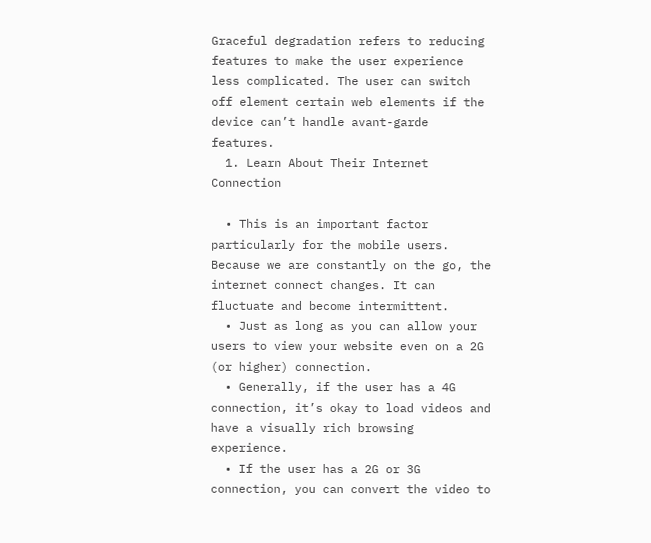Graceful degradation refers to reducing features to make the user experience less complicated. The user can switch off element certain web elements if the device can’t handle avant-garde features.
  1. Learn About Their Internet Connection

  • This is an important factor particularly for the mobile users. Because we are constantly on the go, the internet connect changes. It can fluctuate and become intermittent.
  • Just as long as you can allow your users to view your website even on a 2G (or higher) connection.
  • Generally, if the user has a 4G connection, it’s okay to load videos and have a visually rich browsing experience.
  • If the user has a 2G or 3G connection, you can convert the video to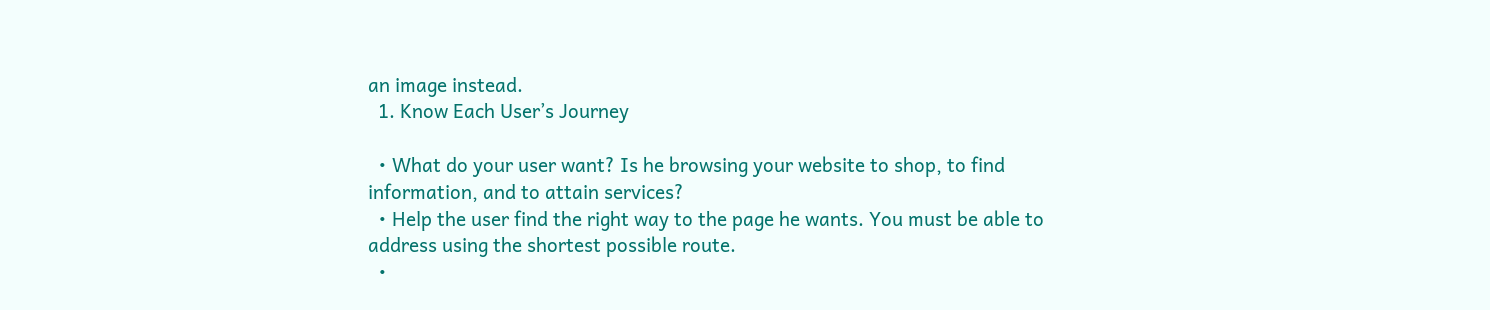an image instead.
  1. Know Each User’s Journey

  • What do your user want? Is he browsing your website to shop, to find information, and to attain services?
  • Help the user find the right way to the page he wants. You must be able to address using the shortest possible route.
  •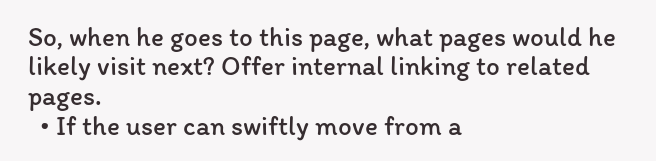So, when he goes to this page, what pages would he likely visit next? Offer internal linking to related pages.
  • If the user can swiftly move from a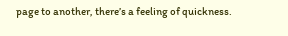page to another, there’s a feeling of quickness.